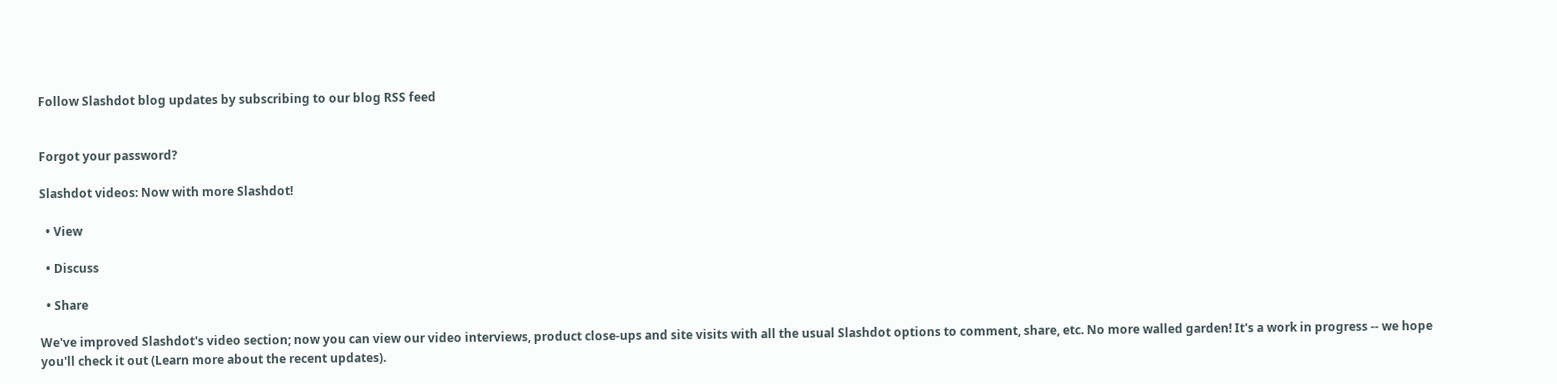Follow Slashdot blog updates by subscribing to our blog RSS feed


Forgot your password?

Slashdot videos: Now with more Slashdot!

  • View

  • Discuss

  • Share

We've improved Slashdot's video section; now you can view our video interviews, product close-ups and site visits with all the usual Slashdot options to comment, share, etc. No more walled garden! It's a work in progress -- we hope you'll check it out (Learn more about the recent updates).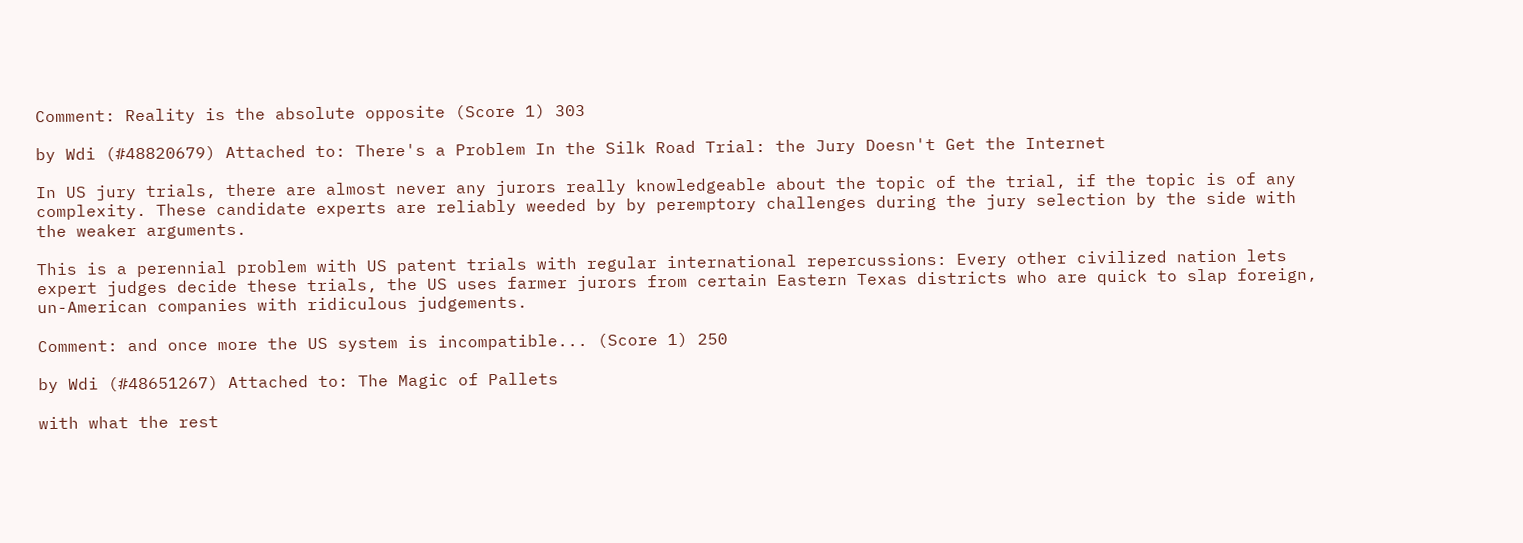Comment: Reality is the absolute opposite (Score 1) 303

by Wdi (#48820679) Attached to: There's a Problem In the Silk Road Trial: the Jury Doesn't Get the Internet

In US jury trials, there are almost never any jurors really knowledgeable about the topic of the trial, if the topic is of any complexity. These candidate experts are reliably weeded by by peremptory challenges during the jury selection by the side with the weaker arguments.

This is a perennial problem with US patent trials with regular international repercussions: Every other civilized nation lets expert judges decide these trials, the US uses farmer jurors from certain Eastern Texas districts who are quick to slap foreign, un-American companies with ridiculous judgements.

Comment: and once more the US system is incompatible... (Score 1) 250

by Wdi (#48651267) Attached to: The Magic of Pallets

with what the rest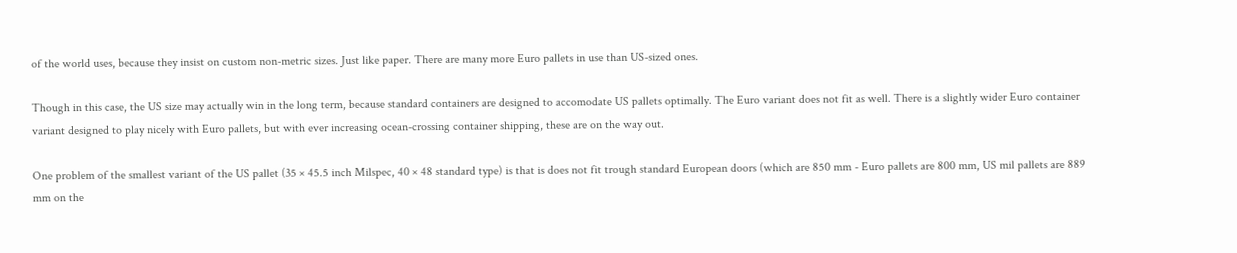of the world uses, because they insist on custom non-metric sizes. Just like paper. There are many more Euro pallets in use than US-sized ones.

Though in this case, the US size may actually win in the long term, because standard containers are designed to accomodate US pallets optimally. The Euro variant does not fit as well. There is a slightly wider Euro container variant designed to play nicely with Euro pallets, but with ever increasing ocean-crossing container shipping, these are on the way out.

One problem of the smallest variant of the US pallet (35 × 45.5 inch Milspec, 40 × 48 standard type) is that is does not fit trough standard European doors (which are 850 mm - Euro pallets are 800 mm, US mil pallets are 889 mm on the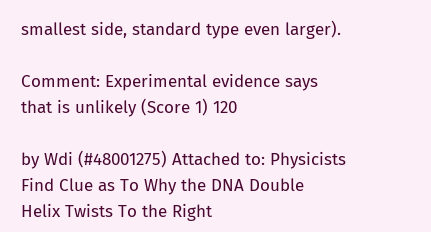smallest side, standard type even larger).

Comment: Experimental evidence says that is unlikely (Score 1) 120

by Wdi (#48001275) Attached to: Physicists Find Clue as To Why the DNA Double Helix Twists To the Right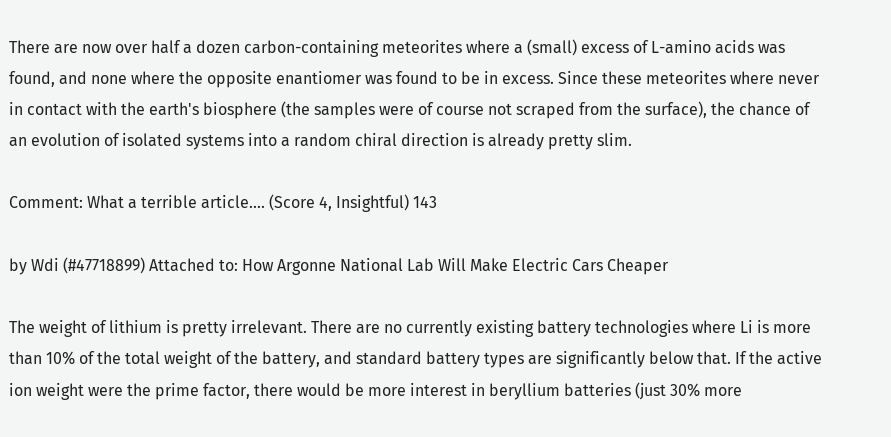There are now over half a dozen carbon-containing meteorites where a (small) excess of L-amino acids was found, and none where the opposite enantiomer was found to be in excess. Since these meteorites where never in contact with the earth's biosphere (the samples were of course not scraped from the surface), the chance of an evolution of isolated systems into a random chiral direction is already pretty slim.

Comment: What a terrible article.... (Score 4, Insightful) 143

by Wdi (#47718899) Attached to: How Argonne National Lab Will Make Electric Cars Cheaper

The weight of lithium is pretty irrelevant. There are no currently existing battery technologies where Li is more than 10% of the total weight of the battery, and standard battery types are significantly below that. If the active ion weight were the prime factor, there would be more interest in beryllium batteries (just 30% more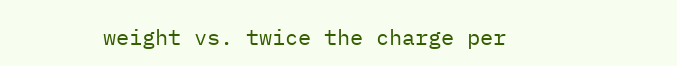weight vs. twice the charge per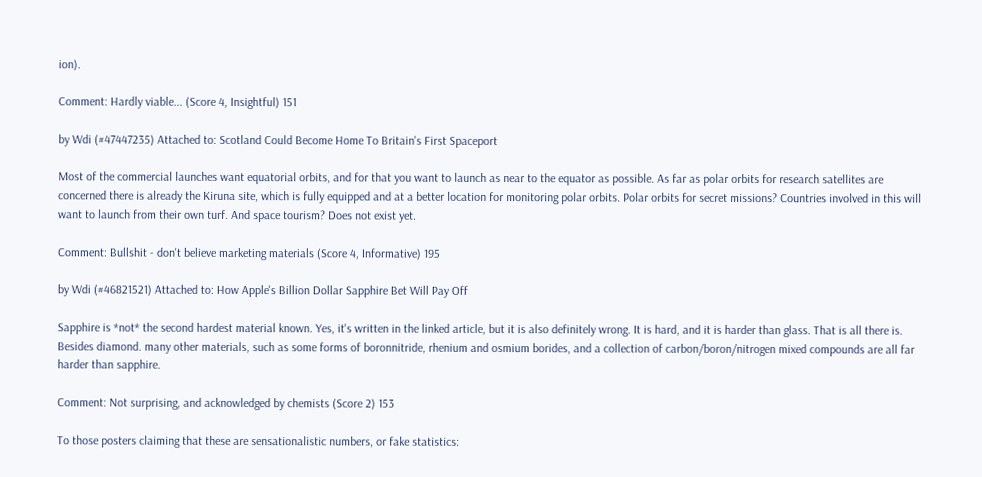ion).

Comment: Hardly viable... (Score 4, Insightful) 151

by Wdi (#47447235) Attached to: Scotland Could Become Home To Britain's First Spaceport

Most of the commercial launches want equatorial orbits, and for that you want to launch as near to the equator as possible. As far as polar orbits for research satellites are concerned there is already the Kiruna site, which is fully equipped and at a better location for monitoring polar orbits. Polar orbits for secret missions? Countries involved in this will want to launch from their own turf. And space tourism? Does not exist yet.

Comment: Bullshit - don't believe marketing materials (Score 4, Informative) 195

by Wdi (#46821521) Attached to: How Apple's Billion Dollar Sapphire Bet Will Pay Off

Sapphire is *not* the second hardest material known. Yes, it's written in the linked article, but it is also definitely wrong. It is hard, and it is harder than glass. That is all there is. Besides diamond. many other materials, such as some forms of boronnitride, rhenium and osmium borides, and a collection of carbon/boron/nitrogen mixed compounds are all far harder than sapphire.

Comment: Not surprising, and acknowledged by chemists (Score 2) 153

To those posters claiming that these are sensationalistic numbers, or fake statistics: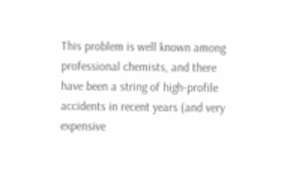This problem is well known among professional chemists, and there have been a string of high-profile accidents in recent years (and very expensive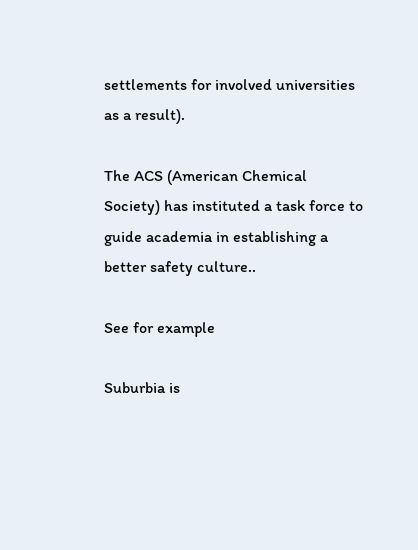settlements for involved universities as a result).

The ACS (American Chemical Society) has instituted a task force to guide academia in establishing a better safety culture..

See for example

Suburbia is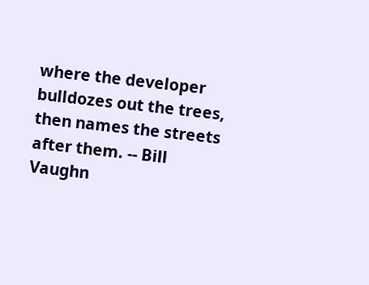where the developer bulldozes out the trees, then names the streets after them. -- Bill Vaughn